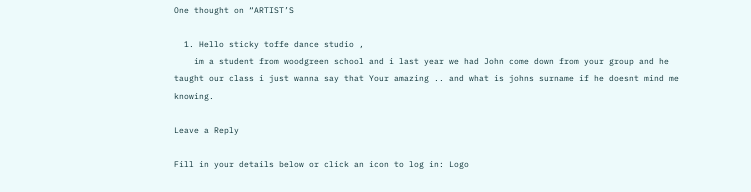One thought on “ARTIST’S

  1. Hello sticky toffe dance studio ,
    im a student from woodgreen school and i last year we had John come down from your group and he taught our class i just wanna say that Your amazing .. and what is johns surname if he doesnt mind me knowing.

Leave a Reply

Fill in your details below or click an icon to log in: Logo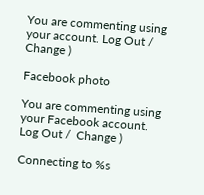You are commenting using your account. Log Out /  Change )

Facebook photo

You are commenting using your Facebook account. Log Out /  Change )

Connecting to %s